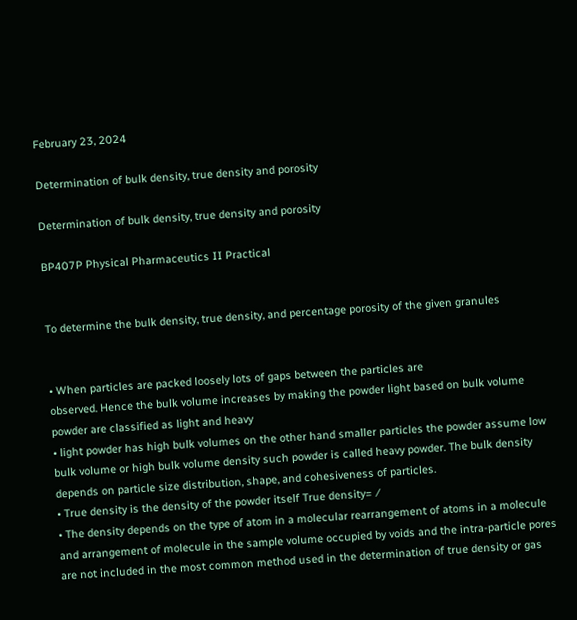February 23, 2024

Determination of bulk density, true density and porosity

Determination of bulk density, true density and porosity

BP407P Physical Pharmaceutics II Practical


To determine the bulk density, true density, and percentage porosity of the given granules


• When particles are packed loosely lots of gaps between the particles are
observed. Hence the bulk volume increases by making the powder light based on bulk volume powder are classified as light and heavy
• light powder has high bulk volumes on the other hand smaller particles the powder assume low bulk volume or high bulk volume density such powder is called heavy powder. The bulk density depends on particle size distribution, shape, and cohesiveness of particles.
• True density is the density of the powder itself True density= ⁄
• The density depends on the type of atom in a molecular rearrangement of atoms in a molecule and arrangement of molecule in the sample volume occupied by voids and the intra-particle pores are not included in the most common method used in the determination of true density or gas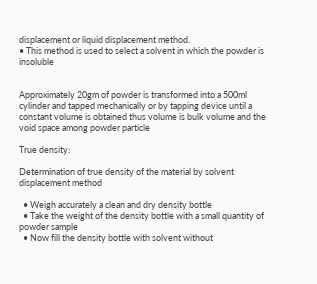displacement or liquid displacement method.
• This method is used to select a solvent in which the powder is insoluble


Approximately 20gm of powder is transformed into a 500ml cylinder and tapped mechanically or by tapping device until a constant volume is obtained thus volume is bulk volume and the void space among powder particle

True density:

Determination of true density of the material by solvent displacement method

  • Weigh accurately a clean and dry density bottle
  • Take the weight of the density bottle with a small quantity of powder sample
  • Now fill the density bottle with solvent without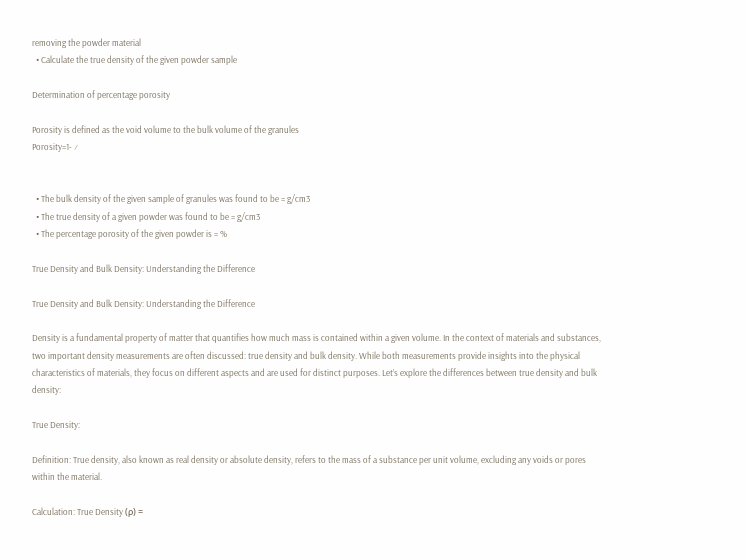removing the powder material
  • Calculate the true density of the given powder sample

Determination of percentage porosity

Porosity is defined as the void volume to the bulk volume of the granules
Porosity=1- ⁄


  • The bulk density of the given sample of granules was found to be = g/cm3
  • The true density of a given powder was found to be = g/cm3
  • The percentage porosity of the given powder is = %

True Density and Bulk Density: Understanding the Difference

True Density and Bulk Density: Understanding the Difference

Density is a fundamental property of matter that quantifies how much mass is contained within a given volume. In the context of materials and substances, two important density measurements are often discussed: true density and bulk density. While both measurements provide insights into the physical characteristics of materials, they focus on different aspects and are used for distinct purposes. Let’s explore the differences between true density and bulk density:

True Density:

Definition: True density, also known as real density or absolute density, refers to the mass of a substance per unit volume, excluding any voids or pores within the material.

Calculation: True Density (ρ) =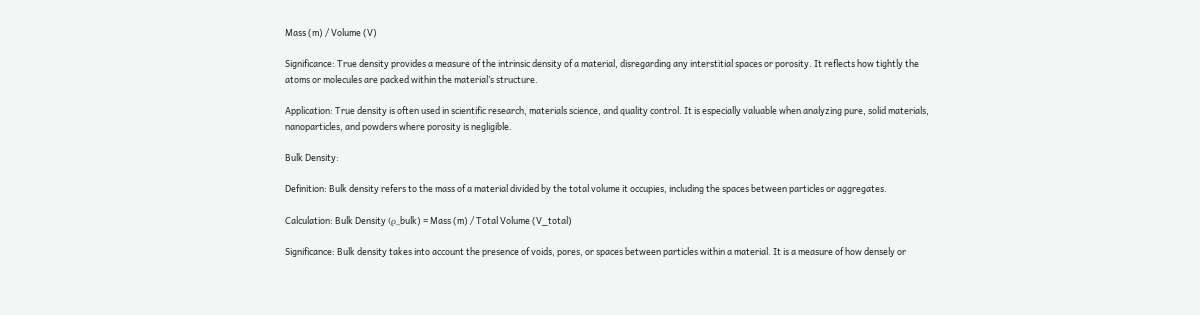Mass (m) / Volume (V)

Significance: True density provides a measure of the intrinsic density of a material, disregarding any interstitial spaces or porosity. It reflects how tightly the atoms or molecules are packed within the material’s structure.

Application: True density is often used in scientific research, materials science, and quality control. It is especially valuable when analyzing pure, solid materials, nanoparticles, and powders where porosity is negligible.

Bulk Density:

Definition: Bulk density refers to the mass of a material divided by the total volume it occupies, including the spaces between particles or aggregates.

Calculation: Bulk Density (ρ_bulk) = Mass (m) / Total Volume (V_total)

Significance: Bulk density takes into account the presence of voids, pores, or spaces between particles within a material. It is a measure of how densely or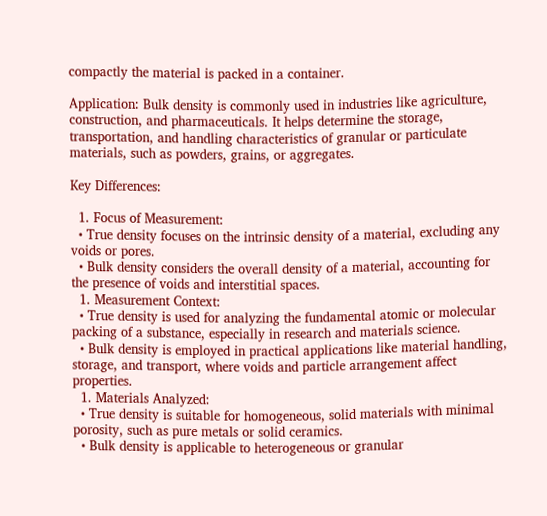compactly the material is packed in a container.

Application: Bulk density is commonly used in industries like agriculture, construction, and pharmaceuticals. It helps determine the storage, transportation, and handling characteristics of granular or particulate materials, such as powders, grains, or aggregates.

Key Differences:

  1. Focus of Measurement:
  • True density focuses on the intrinsic density of a material, excluding any voids or pores.
  • Bulk density considers the overall density of a material, accounting for the presence of voids and interstitial spaces.
  1. Measurement Context:
  • True density is used for analyzing the fundamental atomic or molecular packing of a substance, especially in research and materials science.
  • Bulk density is employed in practical applications like material handling, storage, and transport, where voids and particle arrangement affect properties.
  1. Materials Analyzed:
  • True density is suitable for homogeneous, solid materials with minimal porosity, such as pure metals or solid ceramics.
  • Bulk density is applicable to heterogeneous or granular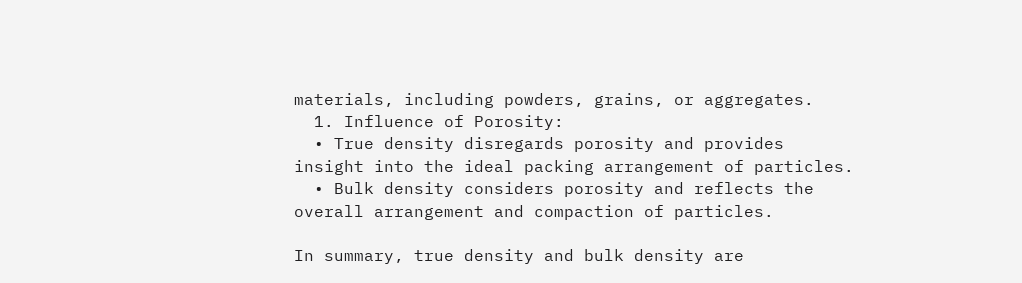materials, including powders, grains, or aggregates.
  1. Influence of Porosity:
  • True density disregards porosity and provides insight into the ideal packing arrangement of particles.
  • Bulk density considers porosity and reflects the overall arrangement and compaction of particles.

In summary, true density and bulk density are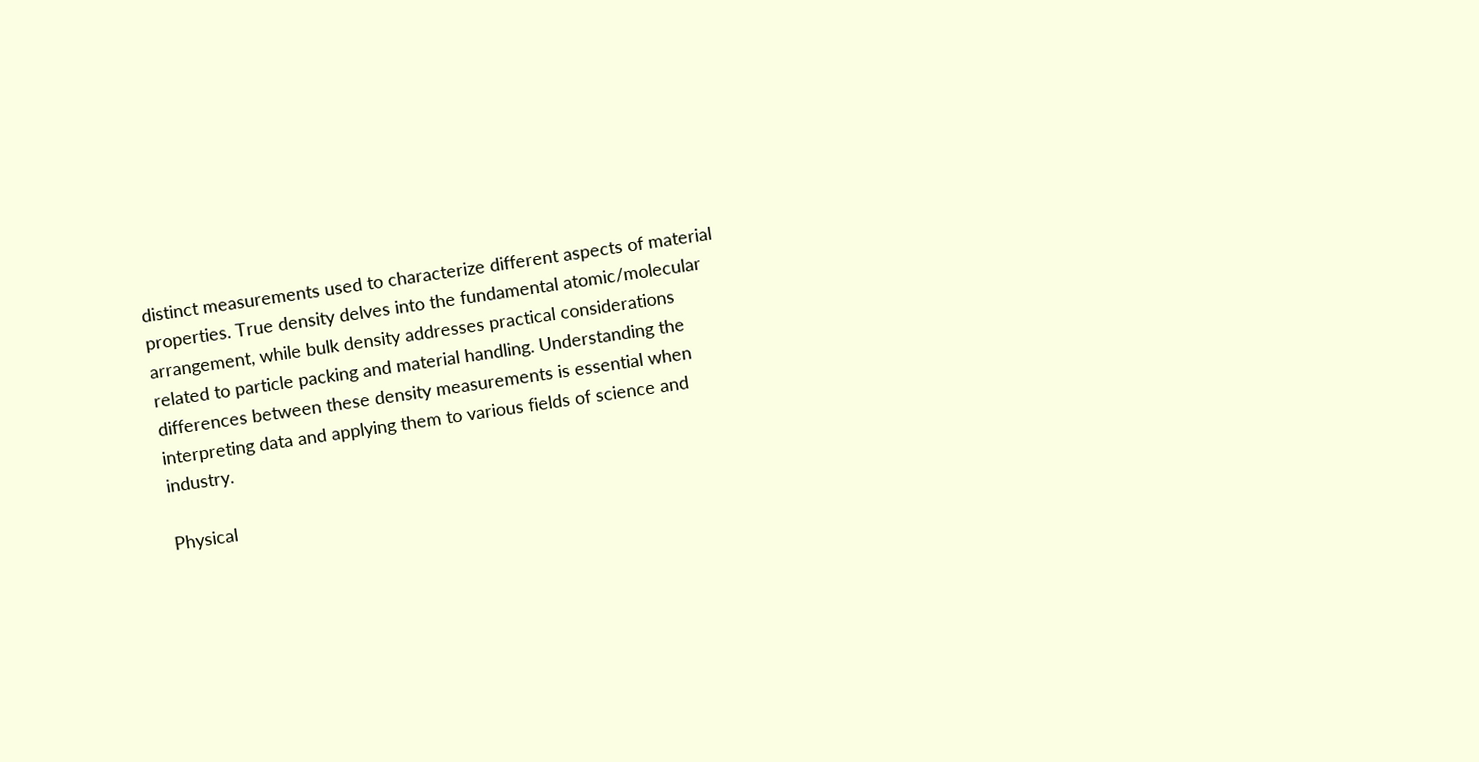distinct measurements used to characterize different aspects of material properties. True density delves into the fundamental atomic/molecular arrangement, while bulk density addresses practical considerations related to particle packing and material handling. Understanding the differences between these density measurements is essential when interpreting data and applying them to various fields of science and industry.

Physical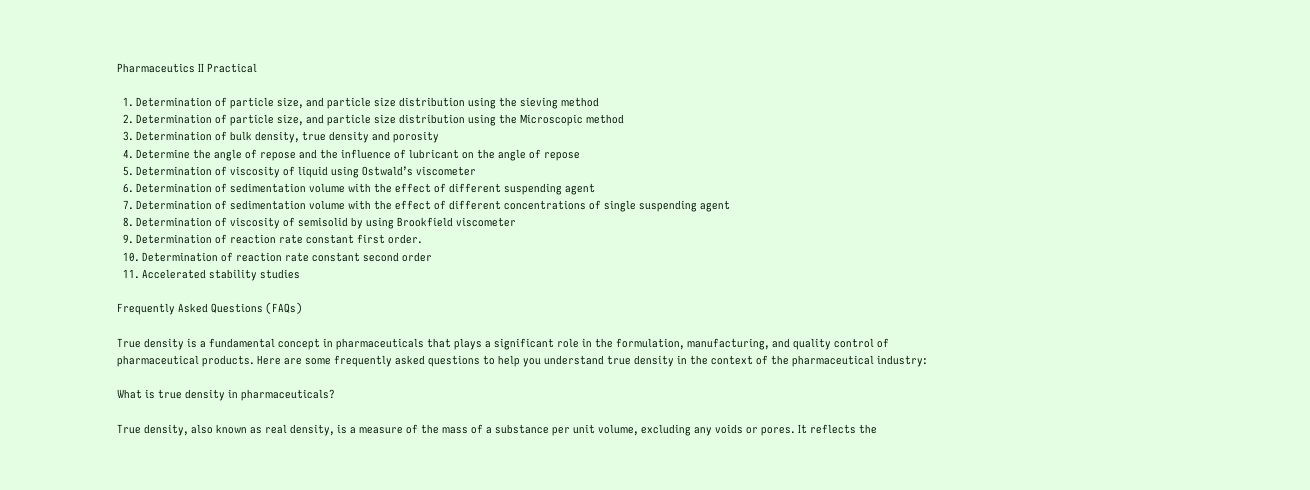Pharmaceutics II Practical

  1. Determination of particle size, and particle size distribution using the sieving method
  2. Determination of particle size, and particle size distribution using the Microscopic method
  3. Determination of bulk density, true density and porosity
  4. Determine the angle of repose and the influence of lubricant on the angle of repose
  5. Determination of viscosity of liquid using Ostwald’s viscometer
  6. Determination of sedimentation volume with the effect of different suspending agent
  7. Determination of sedimentation volume with the effect of different concentrations of single suspending agent
  8. Determination of viscosity of semisolid by using Brookfield viscometer
  9. Determination of reaction rate constant first order.
  10. Determination of reaction rate constant second order
  11. Accelerated stability studies

Frequently Asked Questions (FAQs)

True density is a fundamental concept in pharmaceuticals that plays a significant role in the formulation, manufacturing, and quality control of pharmaceutical products. Here are some frequently asked questions to help you understand true density in the context of the pharmaceutical industry:

What is true density in pharmaceuticals?

True density, also known as real density, is a measure of the mass of a substance per unit volume, excluding any voids or pores. It reflects the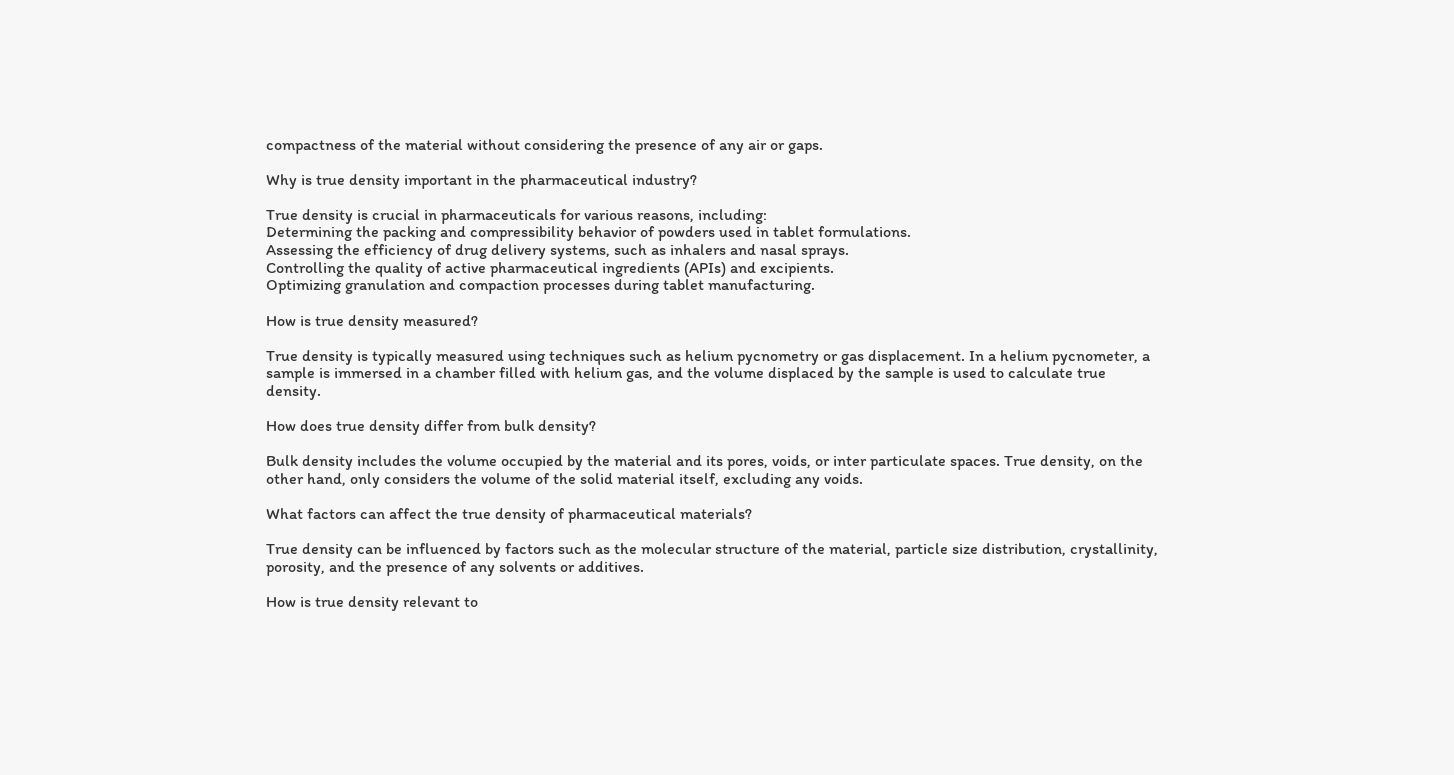compactness of the material without considering the presence of any air or gaps.

Why is true density important in the pharmaceutical industry?

True density is crucial in pharmaceuticals for various reasons, including:
Determining the packing and compressibility behavior of powders used in tablet formulations.
Assessing the efficiency of drug delivery systems, such as inhalers and nasal sprays.
Controlling the quality of active pharmaceutical ingredients (APIs) and excipients.
Optimizing granulation and compaction processes during tablet manufacturing.

How is true density measured?

True density is typically measured using techniques such as helium pycnometry or gas displacement. In a helium pycnometer, a sample is immersed in a chamber filled with helium gas, and the volume displaced by the sample is used to calculate true density.

How does true density differ from bulk density?

Bulk density includes the volume occupied by the material and its pores, voids, or inter particulate spaces. True density, on the other hand, only considers the volume of the solid material itself, excluding any voids.

What factors can affect the true density of pharmaceutical materials?

True density can be influenced by factors such as the molecular structure of the material, particle size distribution, crystallinity, porosity, and the presence of any solvents or additives.

How is true density relevant to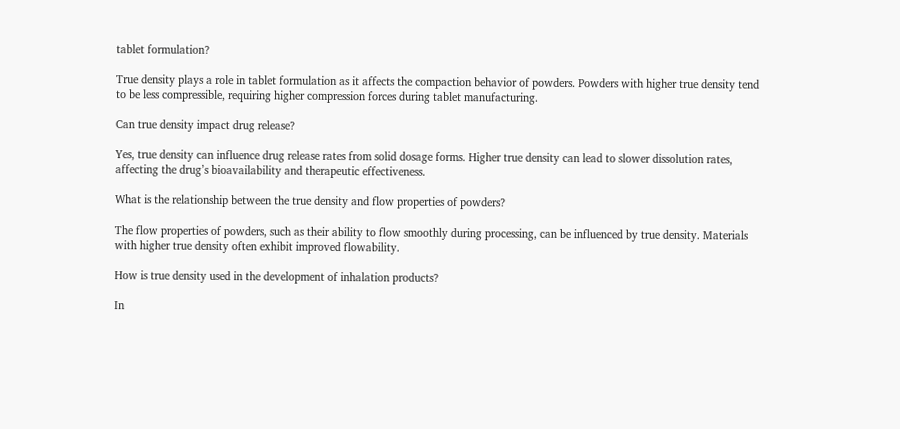tablet formulation?

True density plays a role in tablet formulation as it affects the compaction behavior of powders. Powders with higher true density tend to be less compressible, requiring higher compression forces during tablet manufacturing.

Can true density impact drug release?

Yes, true density can influence drug release rates from solid dosage forms. Higher true density can lead to slower dissolution rates, affecting the drug’s bioavailability and therapeutic effectiveness.

What is the relationship between the true density and flow properties of powders?

The flow properties of powders, such as their ability to flow smoothly during processing, can be influenced by true density. Materials with higher true density often exhibit improved flowability.

How is true density used in the development of inhalation products?

In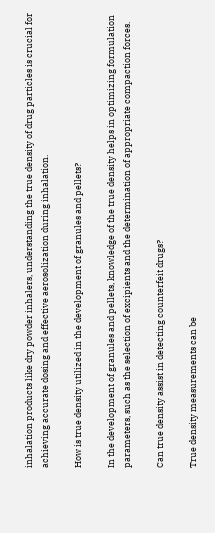inhalation products like dry powder inhalers, understanding the true density of drug particles is crucial for achieving accurate dosing and effective aerosolization during inhalation.

How is true density utilized in the development of granules and pellets?

In the development of granules and pellets, knowledge of the true density helps in optimizing formulation parameters, such as the selection of excipients and the determination of appropriate compaction forces.

Can true density assist in detecting counterfeit drugs?

True density measurements can be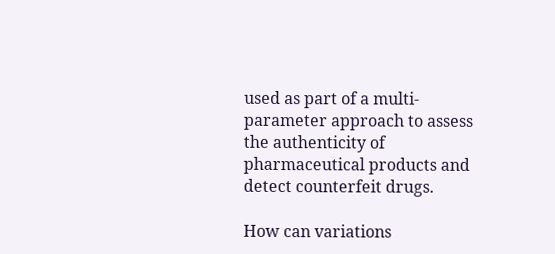used as part of a multi-parameter approach to assess the authenticity of pharmaceutical products and detect counterfeit drugs.

How can variations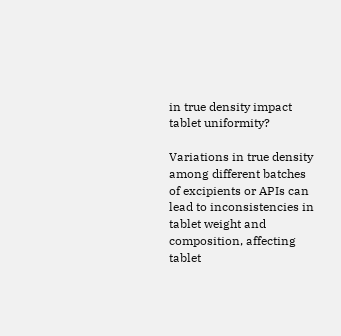in true density impact tablet uniformity?

Variations in true density among different batches of excipients or APIs can lead to inconsistencies in tablet weight and composition, affecting tablet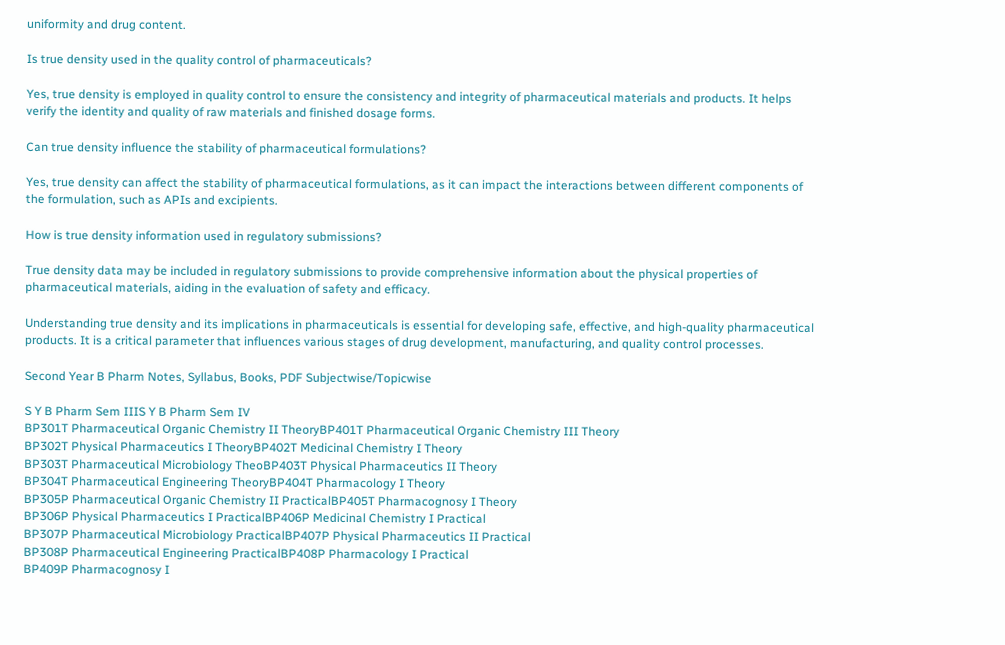uniformity and drug content.

Is true density used in the quality control of pharmaceuticals?

Yes, true density is employed in quality control to ensure the consistency and integrity of pharmaceutical materials and products. It helps verify the identity and quality of raw materials and finished dosage forms.

Can true density influence the stability of pharmaceutical formulations?

Yes, true density can affect the stability of pharmaceutical formulations, as it can impact the interactions between different components of the formulation, such as APIs and excipients.

How is true density information used in regulatory submissions?

True density data may be included in regulatory submissions to provide comprehensive information about the physical properties of pharmaceutical materials, aiding in the evaluation of safety and efficacy.

Understanding true density and its implications in pharmaceuticals is essential for developing safe, effective, and high-quality pharmaceutical products. It is a critical parameter that influences various stages of drug development, manufacturing, and quality control processes.

Second Year B Pharm Notes, Syllabus, Books, PDF Subjectwise/Topicwise

S Y B Pharm Sem IIIS Y B Pharm Sem IV
BP301T Pharmaceutical Organic Chemistry II TheoryBP401T Pharmaceutical Organic Chemistry III Theory
BP302T Physical Pharmaceutics I TheoryBP402T Medicinal Chemistry I Theory
BP303T Pharmaceutical Microbiology TheoBP403T Physical Pharmaceutics II Theory
BP304T Pharmaceutical Engineering TheoryBP404T Pharmacology I Theory
BP305P Pharmaceutical Organic Chemistry II PracticalBP405T Pharmacognosy I Theory
BP306P Physical Pharmaceutics I PracticalBP406P Medicinal Chemistry I Practical
BP307P Pharmaceutical Microbiology PracticalBP407P Physical Pharmaceutics II Practical
BP308P Pharmaceutical Engineering PracticalBP408P Pharmacology I Practical
BP409P Pharmacognosy I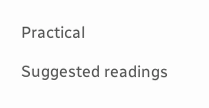Practical

Suggested readings